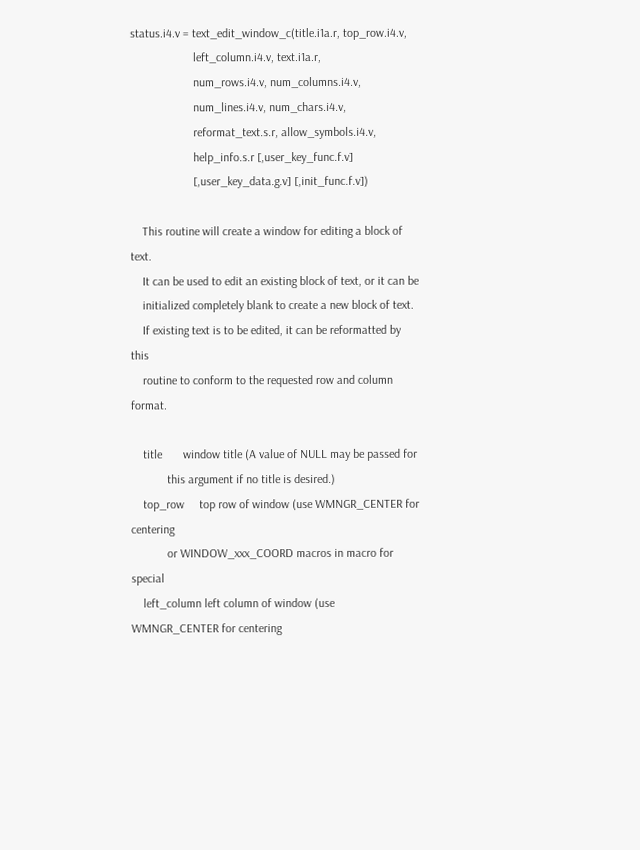status.i4.v = text_edit_window_c(title.i1a.r, top_row.i4.v,
                     left_column.i4.v, text.i1a.r,
                     num_rows.i4.v, num_columns.i4.v,
                     num_lines.i4.v, num_chars.i4.v,
                     reformat_text.s.r, allow_symbols.i4.v,
                     help_info.s.r [,user_key_func.f.v]
                     [,user_key_data.g.v] [,init_func.f.v])

    This routine will create a window for editing a block of text.
    It can be used to edit an existing block of text, or it can be
    initialized completely blank to create a new block of text.
    If existing text is to be edited, it can be reformatted by this
    routine to conform to the requested row and column format.

    title       window title (A value of NULL may be passed for
            this argument if no title is desired.)
    top_row     top row of window (use WMNGR_CENTER for centering
            or WINDOW_xxx_COORD macros in macro for special
    left_column left column of window (use WMNGR_CENTER for centering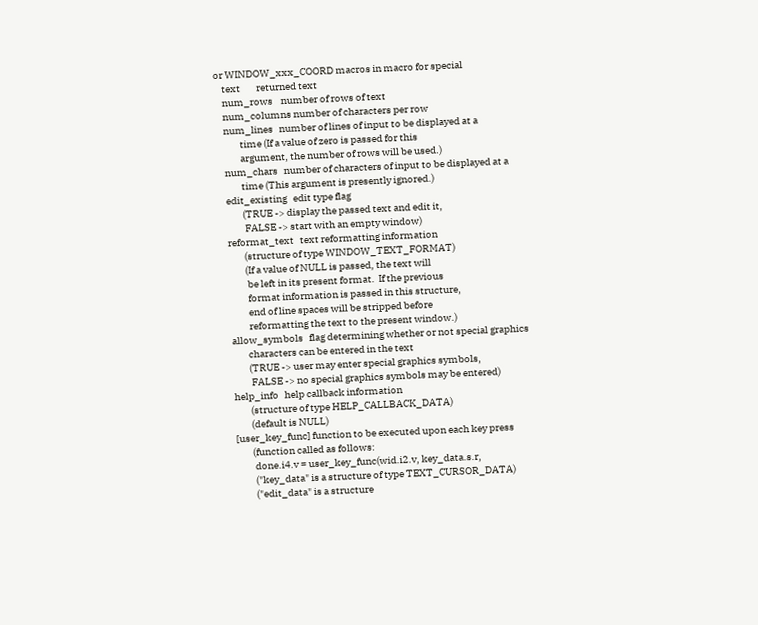or WINDOW_xxx_COORD macros in macro for special
    text        returned text
    num_rows    number of rows of text
    num_columns number of characters per row
    num_lines   number of lines of input to be displayed at a
            time (If a value of zero is passed for this
            argument, the number of rows will be used.)
    num_chars   number of characters of input to be displayed at a
            time (This argument is presently ignored.)
    edit_existing   edit type flag
            (TRUE -> display the passed text and edit it,
             FALSE -> start with an empty window)
    reformat_text   text reformatting information
            (structure of type WINDOW_TEXT_FORMAT)
            (If a value of NULL is passed, the text will
             be left in its present format.  If the previous
             format information is passed in this structure,
             end of line spaces will be stripped before
             reformatting the text to the present window.)
    allow_symbols   flag determining whether or not special graphics
            characters can be entered in the text
            (TRUE -> user may enter special graphics symbols,
             FALSE -> no special graphics symbols may be entered)
    help_info   help callback information
            (structure of type HELP_CALLBACK_DATA)
            (default is NULL)
    [user_key_func] function to be executed upon each key press
            (function called as follows:
             done.i4.v = user_key_func(wid.i2.v, key_data.s.r,
             ("key_data" is a structure of type TEXT_CURSOR_DATA)
             ("edit_data" is a structure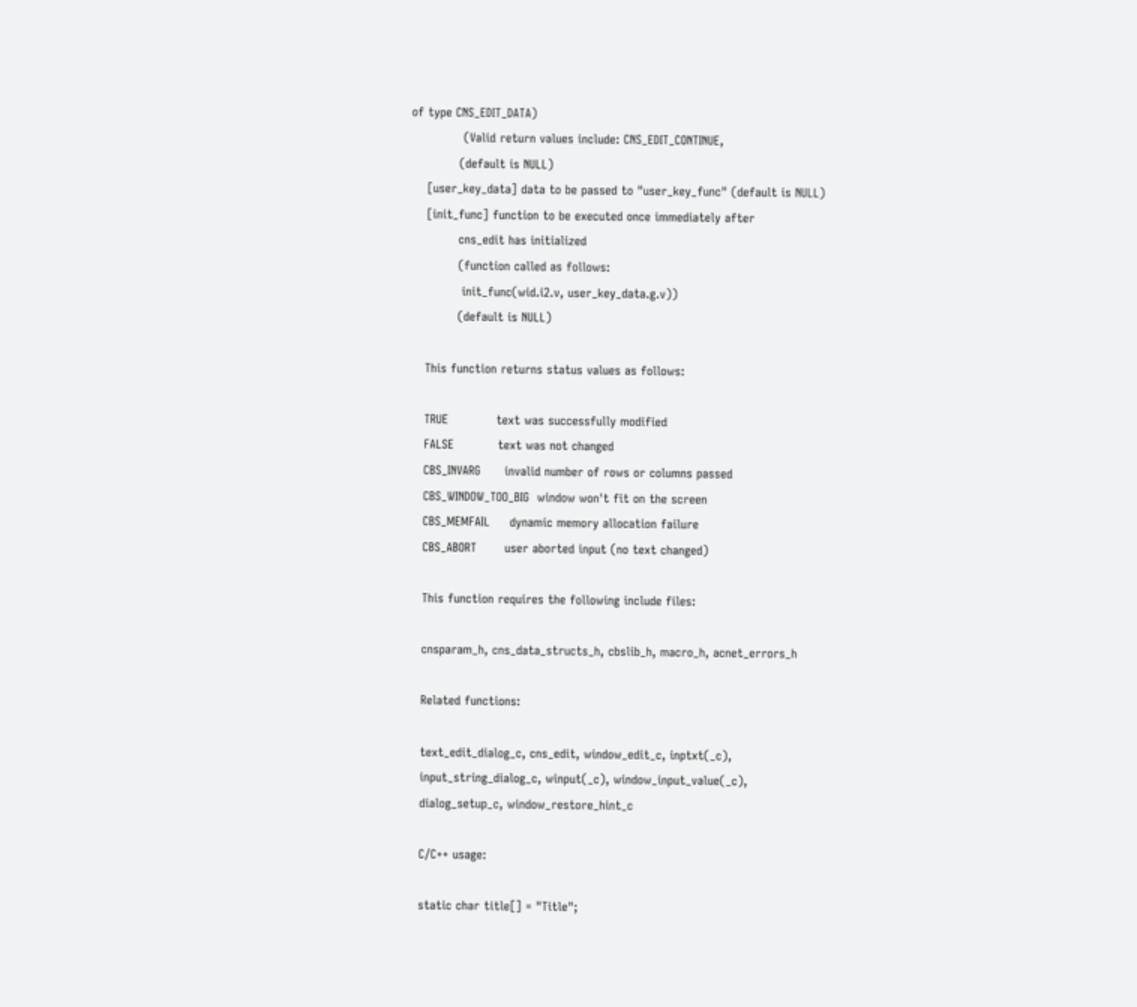of type CNS_EDIT_DATA)
             (Valid return values include: CNS_EDIT_CONTINUE,
            (default is NULL)
    [user_key_data] data to be passed to "user_key_func" (default is NULL)
    [init_func] function to be executed once immediately after
            cns_edit has initialized
            (function called as follows:
             init_func(wid.i2.v, user_key_data.g.v))
            (default is NULL)

    This function returns status values as follows:

    TRUE            text was successfully modified
    FALSE           text was not changed
    CBS_INVARG      invalid number of rows or columns passed
    CBS_WINDOW_TOO_BIG  window won't fit on the screen
    CBS_MEMFAIL     dynamic memory allocation failure
    CBS_ABORT       user aborted input (no text changed)

    This function requires the following include files:

    cnsparam_h, cns_data_structs_h, cbslib_h, macro_h, acnet_errors_h

    Related functions:

    text_edit_dialog_c, cns_edit, window_edit_c, inptxt(_c),
    input_string_dialog_c, winput(_c), window_input_value(_c),
    dialog_setup_c, window_restore_hint_c

    C/C++ usage:

    static char title[] = "Title";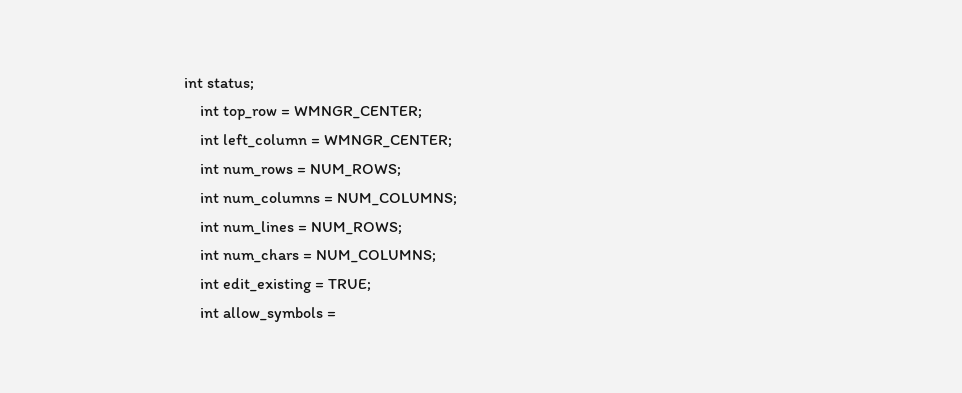int status;
    int top_row = WMNGR_CENTER;
    int left_column = WMNGR_CENTER;
    int num_rows = NUM_ROWS;
    int num_columns = NUM_COLUMNS;
    int num_lines = NUM_ROWS;
    int num_chars = NUM_COLUMNS;
    int edit_existing = TRUE;
    int allow_symbols =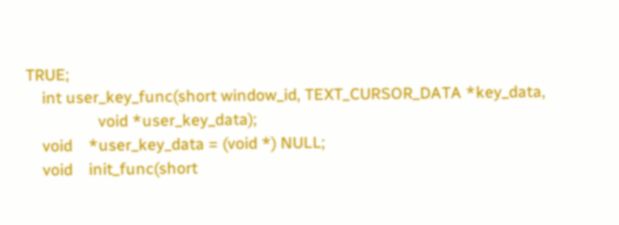TRUE;
    int user_key_func(short window_id, TEXT_CURSOR_DATA *key_data,
                  void *user_key_data);
    void    *user_key_data = (void *) NULL;
    void    init_func(short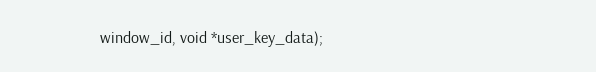window_id, void *user_key_data);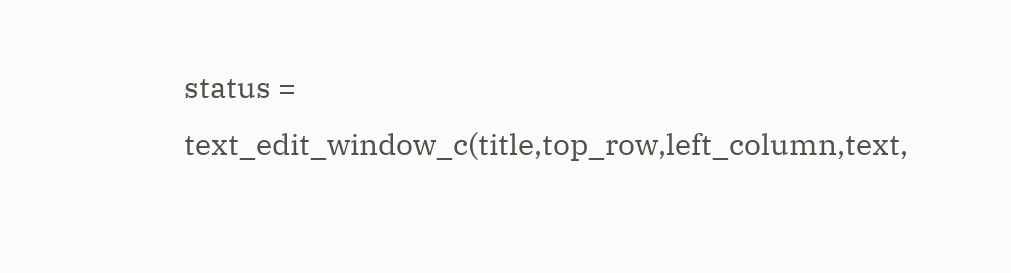status = text_edit_window_c(title,top_row,left_column,text,